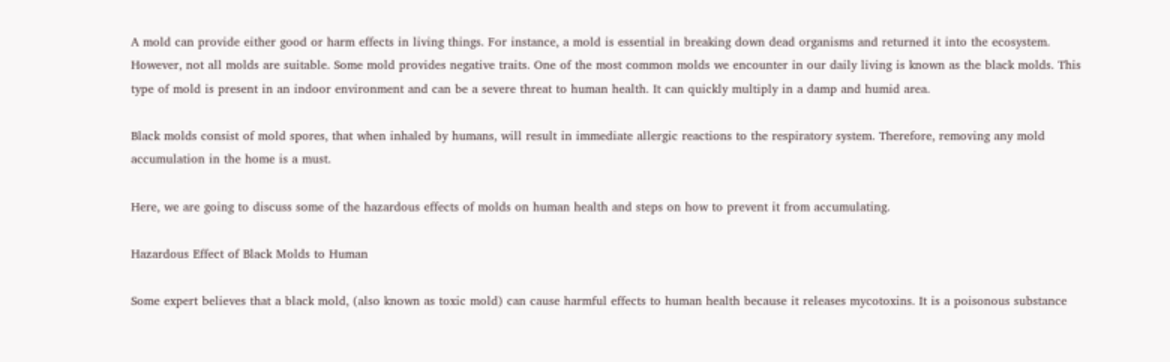A mold can provide either good or harm effects in living things. For instance, a mold is essential in breaking down dead organisms and returned it into the ecosystem. However, not all molds are suitable. Some mold provides negative traits. One of the most common molds we encounter in our daily living is known as the black molds. This type of mold is present in an indoor environment and can be a severe threat to human health. It can quickly multiply in a damp and humid area.

Black molds consist of mold spores, that when inhaled by humans, will result in immediate allergic reactions to the respiratory system. Therefore, removing any mold accumulation in the home is a must.

Here, we are going to discuss some of the hazardous effects of molds on human health and steps on how to prevent it from accumulating.

Hazardous Effect of Black Molds to Human

Some expert believes that a black mold, (also known as toxic mold) can cause harmful effects to human health because it releases mycotoxins. It is a poisonous substance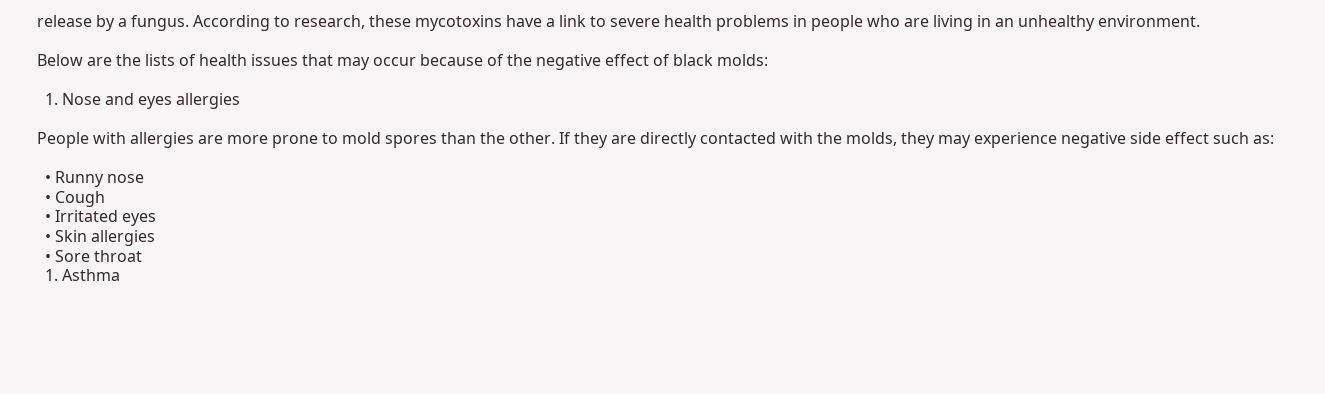release by a fungus. According to research, these mycotoxins have a link to severe health problems in people who are living in an unhealthy environment.

Below are the lists of health issues that may occur because of the negative effect of black molds:

  1. Nose and eyes allergies

People with allergies are more prone to mold spores than the other. If they are directly contacted with the molds, they may experience negative side effect such as:

  • Runny nose
  • Cough
  • Irritated eyes
  • Skin allergies
  • Sore throat
  1. Asthma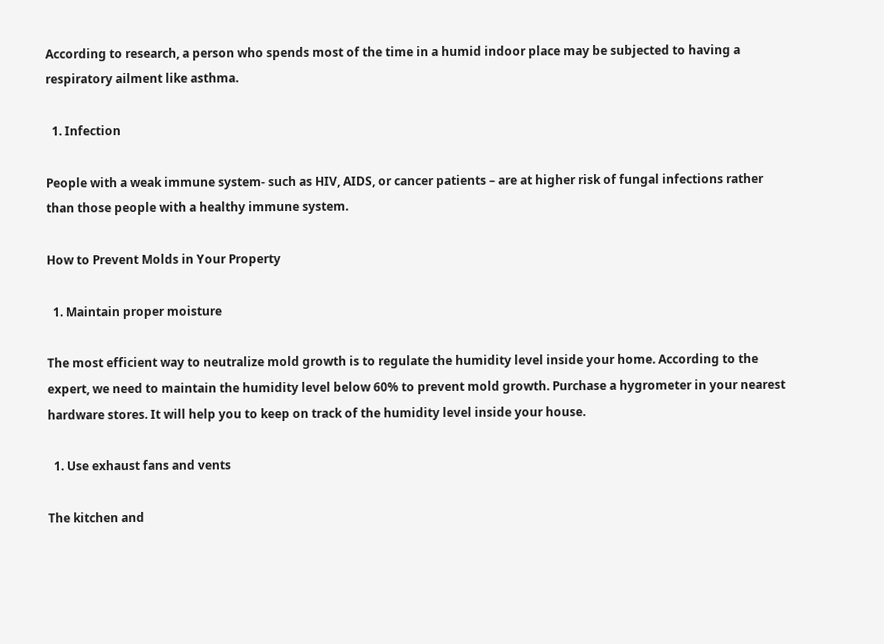According to research, a person who spends most of the time in a humid indoor place may be subjected to having a respiratory ailment like asthma.

  1. Infection

People with a weak immune system- such as HIV, AIDS, or cancer patients – are at higher risk of fungal infections rather than those people with a healthy immune system.

How to Prevent Molds in Your Property

  1. Maintain proper moisture

The most efficient way to neutralize mold growth is to regulate the humidity level inside your home. According to the expert, we need to maintain the humidity level below 60% to prevent mold growth. Purchase a hygrometer in your nearest hardware stores. It will help you to keep on track of the humidity level inside your house.

  1. Use exhaust fans and vents

The kitchen and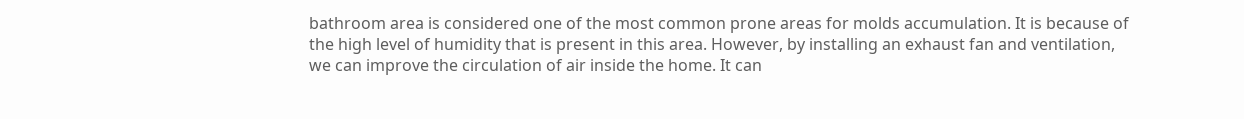bathroom area is considered one of the most common prone areas for molds accumulation. It is because of the high level of humidity that is present in this area. However, by installing an exhaust fan and ventilation, we can improve the circulation of air inside the home. It can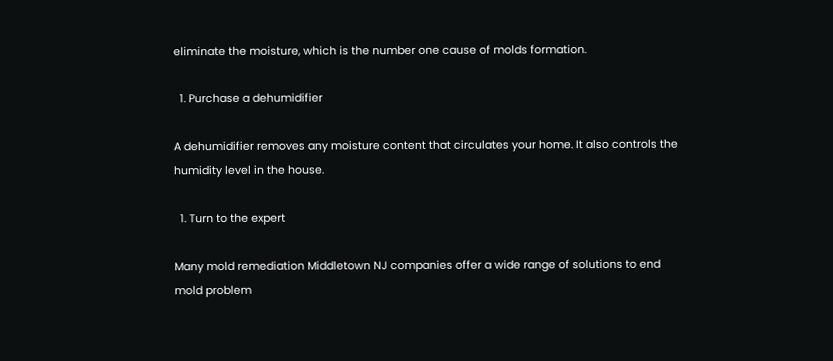eliminate the moisture, which is the number one cause of molds formation.

  1. Purchase a dehumidifier

A dehumidifier removes any moisture content that circulates your home. It also controls the humidity level in the house.

  1. Turn to the expert

Many mold remediation Middletown NJ companies offer a wide range of solutions to end mold problem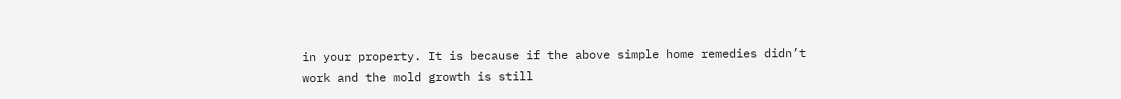in your property. It is because if the above simple home remedies didn’t work and the mold growth is still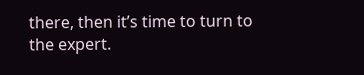there, then it’s time to turn to the expert.